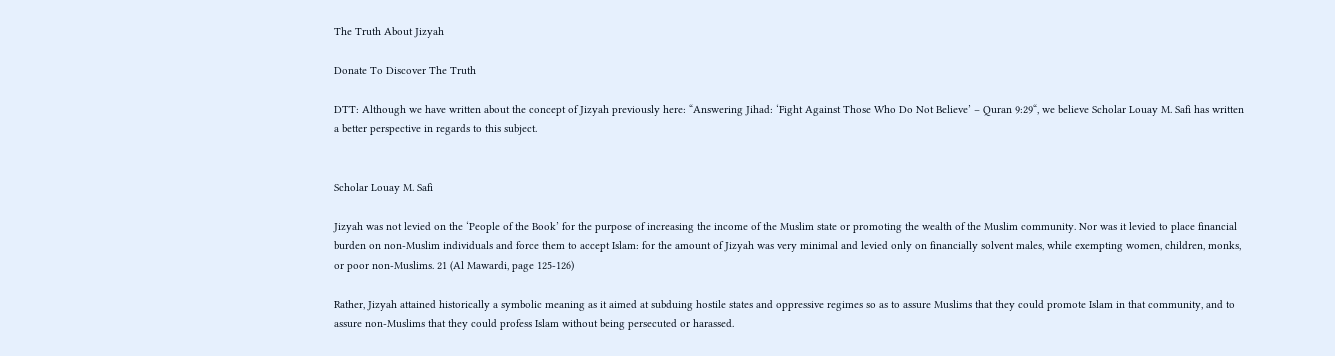The Truth About Jizyah

Donate To Discover The Truth

DTT: Although we have written about the concept of Jizyah previously here: “Answering Jihad: ‘Fight Against Those Who Do Not Believe’ – Quran 9:29“, we believe Scholar Louay M. Safi has written a better perspective in regards to this subject.


Scholar Louay M. Safi

Jizyah was not levied on the ‘People of the Book’ for the purpose of increasing the income of the Muslim state or promoting the wealth of the Muslim community. Nor was it levied to place financial burden on non-Muslim individuals and force them to accept Islam: for the amount of Jizyah was very minimal and levied only on financially solvent males, while exempting women, children, monks, or poor non-Muslims. 21 (Al Mawardi, page 125-126)

Rather, Jizyah attained historically a symbolic meaning as it aimed at subduing hostile states and oppressive regimes so as to assure Muslims that they could promote Islam in that community, and to assure non-Muslims that they could profess Islam without being persecuted or harassed.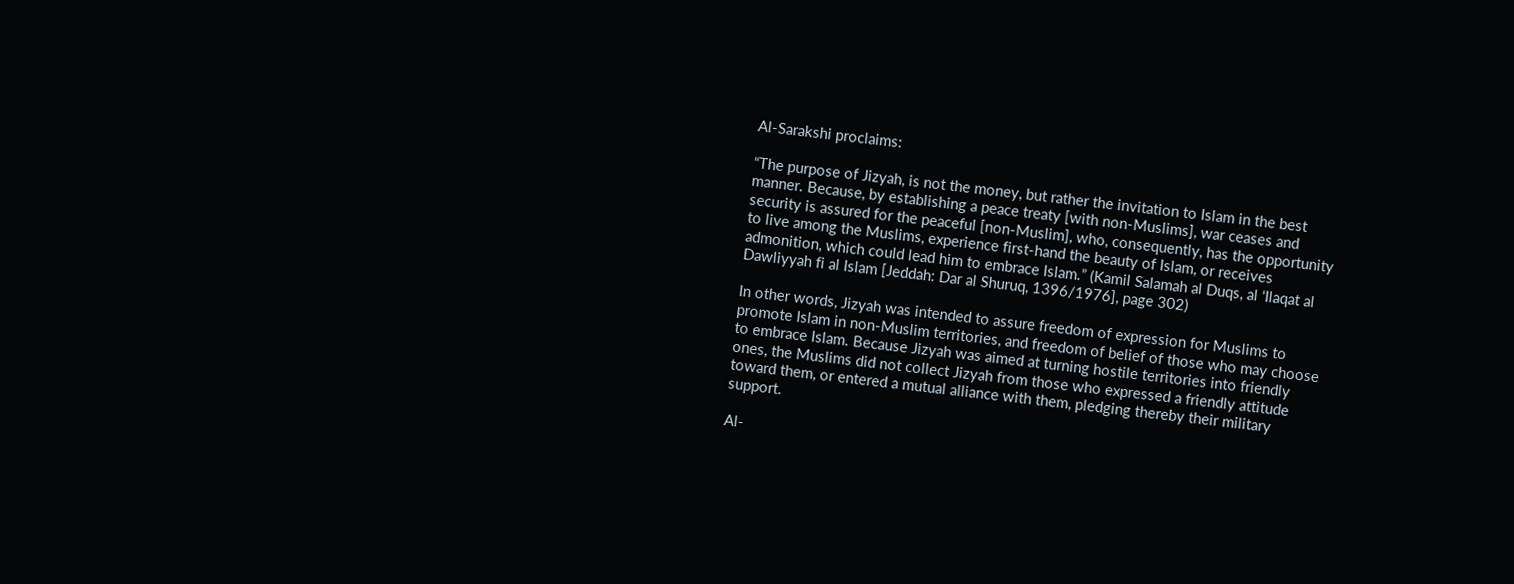Al-Sarakshi proclaims:

“The purpose of Jizyah, is not the money, but rather the invitation to Islam in the best manner. Because, by establishing a peace treaty [with non-Muslims], war ceases and security is assured for the peaceful [non-Muslim], who, consequently, has the opportunity to live among the Muslims, experience first-hand the beauty of Islam, or receives admonition, which could lead him to embrace Islam.” (Kamil Salamah al Duqs, al ‘Ilaqat al Dawliyyah fi al Islam [Jeddah: Dar al Shuruq, 1396/1976], page 302)

In other words, Jizyah was intended to assure freedom of expression for Muslims to promote Islam in non-Muslim territories, and freedom of belief of those who may choose to embrace Islam. Because Jizyah was aimed at turning hostile territories into friendly ones, the Muslims did not collect Jizyah from those who expressed a friendly attitude toward them, or entered a mutual alliance with them, pledging thereby their military support.

Al-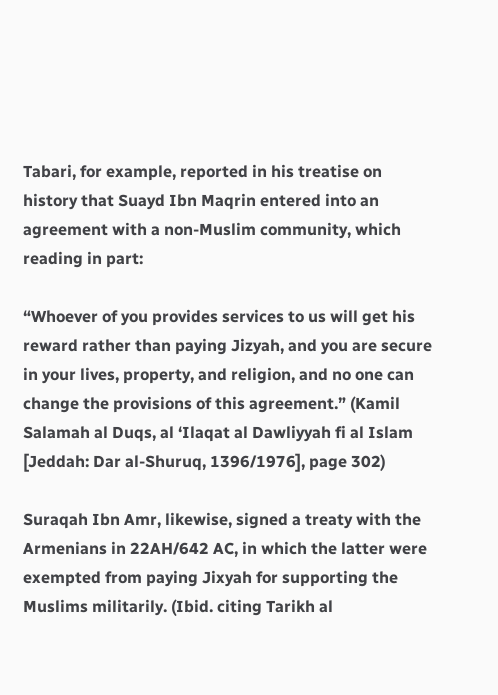Tabari, for example, reported in his treatise on history that Suayd Ibn Maqrin entered into an agreement with a non-Muslim community, which reading in part:

“Whoever of you provides services to us will get his reward rather than paying Jizyah, and you are secure in your lives, property, and religion, and no one can change the provisions of this agreement.” (Kamil Salamah al Duqs, al ‘Ilaqat al Dawliyyah fi al Islam [Jeddah: Dar al-Shuruq, 1396/1976], page 302)

Suraqah Ibn Amr, likewise, signed a treaty with the Armenians in 22AH/642 AC, in which the latter were exempted from paying Jixyah for supporting the Muslims militarily. (Ibid. citing Tarikh al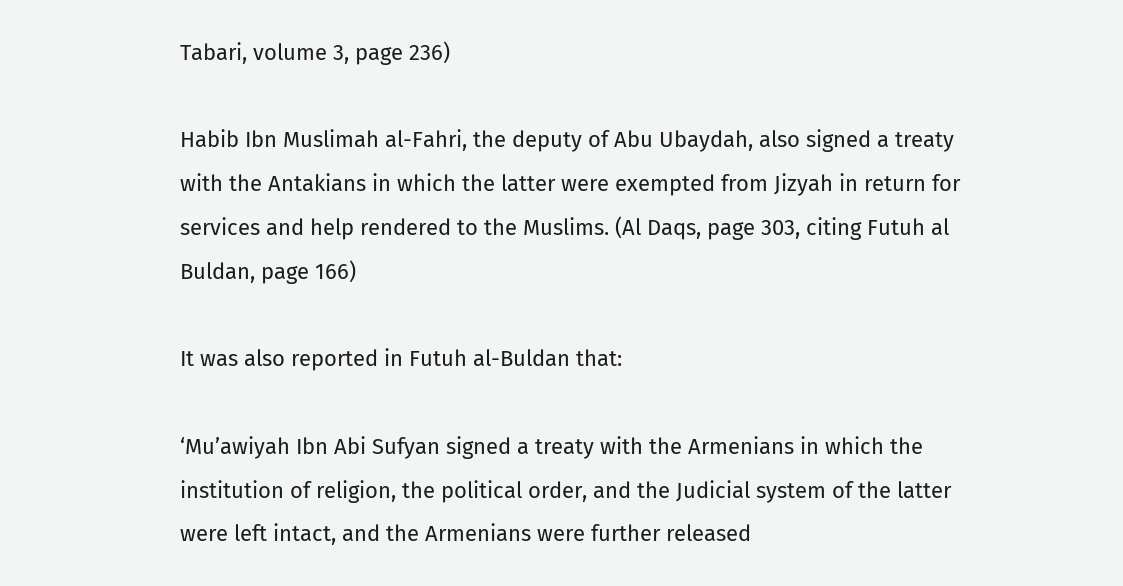Tabari, volume 3, page 236)

Habib Ibn Muslimah al-Fahri, the deputy of Abu Ubaydah, also signed a treaty with the Antakians in which the latter were exempted from Jizyah in return for services and help rendered to the Muslims. (Al Daqs, page 303, citing Futuh al Buldan, page 166)

It was also reported in Futuh al-Buldan that:

‘Mu’awiyah Ibn Abi Sufyan signed a treaty with the Armenians in which the institution of religion, the political order, and the Judicial system of the latter were left intact, and the Armenians were further released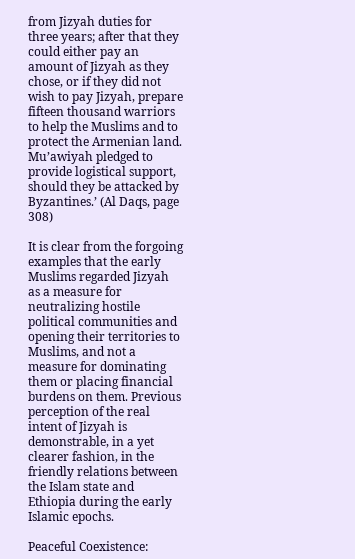from Jizyah duties for three years; after that they could either pay an amount of Jizyah as they chose, or if they did not wish to pay Jizyah, prepare fifteen thousand warriors to help the Muslims and to protect the Armenian land. Mu’awiyah pledged to provide logistical support, should they be attacked by Byzantines.’ (Al Daqs, page 308)

It is clear from the forgoing examples that the early Muslims regarded Jizyah as a measure for neutralizing hostile political communities and opening their territories to Muslims, and not a measure for dominating them or placing financial burdens on them. Previous perception of the real intent of Jizyah is demonstrable, in a yet clearer fashion, in the friendly relations between the Islam state and Ethiopia during the early Islamic epochs.

Peaceful Coexistence: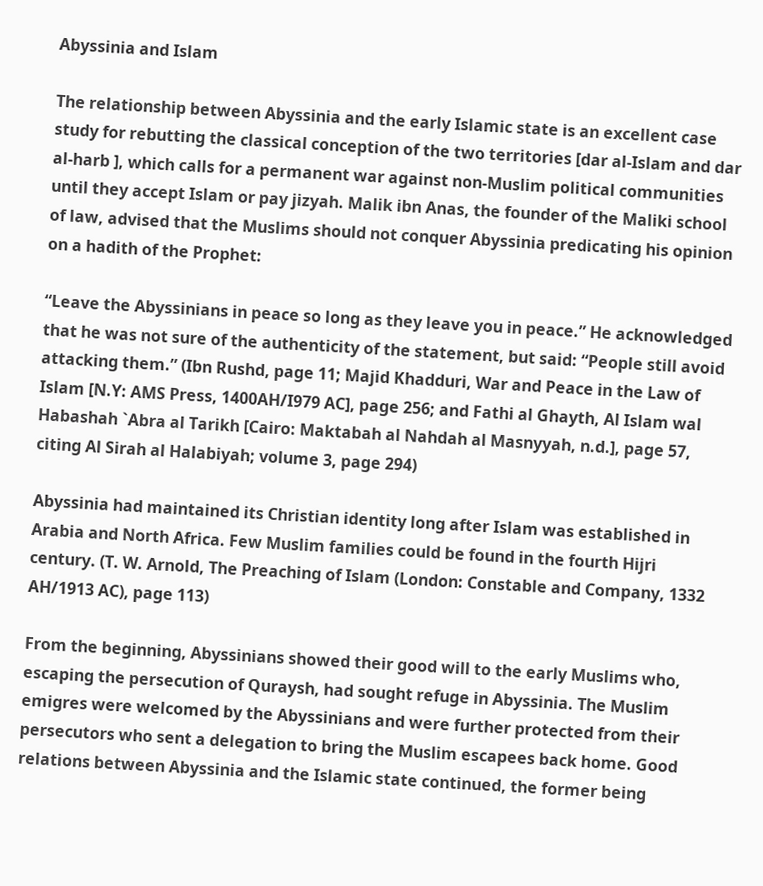Abyssinia and Islam

The relationship between Abyssinia and the early Islamic state is an excellent case study for rebutting the classical conception of the two territories [dar al-Islam and dar al-harb ], which calls for a permanent war against non-Muslim political communities until they accept Islam or pay jizyah. Malik ibn Anas, the founder of the Maliki school of law, advised that the Muslims should not conquer Abyssinia predicating his opinion on a hadith of the Prophet:

“Leave the Abyssinians in peace so long as they leave you in peace.” He acknowledged that he was not sure of the authenticity of the statement, but said: “People still avoid attacking them.” (Ibn Rushd, page 11; Majid Khadduri, War and Peace in the Law of Islam [N.Y: AMS Press, 1400AH/I979 AC], page 256; and Fathi al Ghayth, Al Islam wal Habashah `Abra al Tarikh [Cairo: Maktabah al Nahdah al Masnyyah, n.d.], page 57, citing Al Sirah al Halabiyah; volume 3, page 294)

Abyssinia had maintained its Christian identity long after Islam was established in Arabia and North Africa. Few Muslim families could be found in the fourth Hijri century. (T. W. Arnold, The Preaching of Islam (London: Constable and Company, 1332 AH/1913 AC), page 113)

From the beginning, Abyssinians showed their good will to the early Muslims who, escaping the persecution of Quraysh, had sought refuge in Abyssinia. The Muslim emigres were welcomed by the Abyssinians and were further protected from their persecutors who sent a delegation to bring the Muslim escapees back home. Good relations between Abyssinia and the Islamic state continued, the former being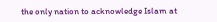the only nation to acknowledge Islam at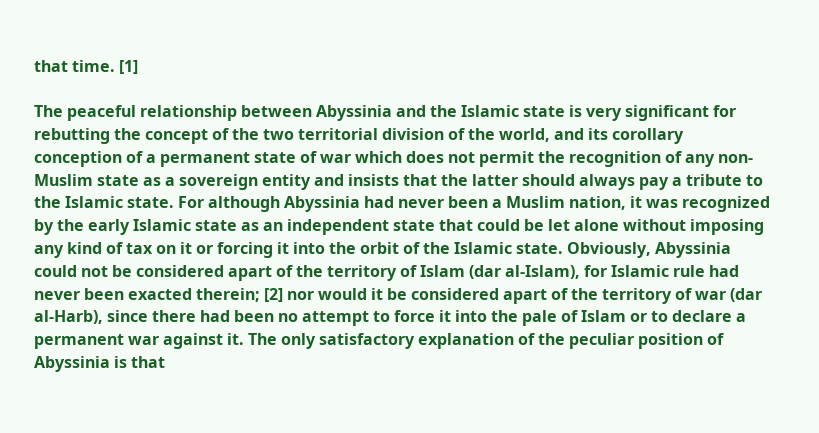that time. [1]

The peaceful relationship between Abyssinia and the Islamic state is very significant for rebutting the concept of the two territorial division of the world, and its corollary conception of a permanent state of war which does not permit the recognition of any non-Muslim state as a sovereign entity and insists that the latter should always pay a tribute to the Islamic state. For although Abyssinia had never been a Muslim nation, it was recognized by the early Islamic state as an independent state that could be let alone without imposing any kind of tax on it or forcing it into the orbit of the Islamic state. Obviously, Abyssinia could not be considered apart of the territory of Islam (dar al-Islam), for Islamic rule had never been exacted therein; [2] nor would it be considered apart of the territory of war (dar al-Harb), since there had been no attempt to force it into the pale of Islam or to declare a permanent war against it. The only satisfactory explanation of the peculiar position of Abyssinia is that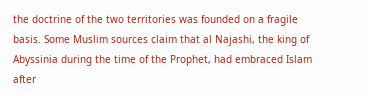the doctrine of the two territories was founded on a fragile basis. Some Muslim sources claim that al Najashi, the king of Abyssinia during the time of the Prophet, had embraced Islam after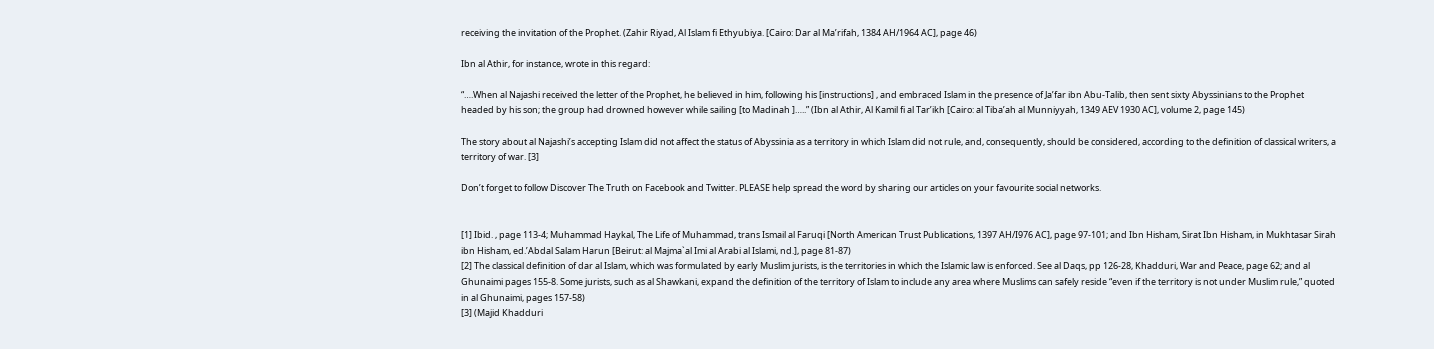receiving the invitation of the Prophet. (Zahir Riyad, Al Islam fi Ethyubiya. [Cairo: Dar al Ma’rifah, 1384 AH/1964 AC], page 46)

Ibn al Athir, for instance, wrote in this regard:

“….When al Najashi received the letter of the Prophet, he believed in him, following his [instructions] , and embraced Islam in the presence of Ja’far ibn Abu-Talib, then sent sixty Abyssinians to the Prophet headed by his son; the group had drowned however while sailing [to Madinah ]…..” (Ibn al Athir, Al Kamil fi al Tar’ikh [Cairo: al Tiba’ah al Munniyyah, 1349 AEV 1930 AC], volume 2, page 145)

The story about al Najashi’s accepting Islam did not affect the status of Abyssinia as a territory in which Islam did not rule, and, consequently, should be considered, according to the definition of classical writers, a territory of war. [3]

Don’t forget to follow Discover The Truth on Facebook and Twitter. PLEASE help spread the word by sharing our articles on your favourite social networks.


[1] Ibid. , page 113-4; Muhammad Haykal, The Life of Muhammad, trans Ismail al Faruqi [North American Trust Publications, 1397 AH/I976 AC], page 97-101; and Ibn Hisham, Sirat Ibn Hisham, in Mukhtasar Sirah ibn Hisham, ed.’Abdal Salam Harun [Beirut: al Majma`al Imi al Arabi al Islami, nd.], page 81-87)
[2] The classical definition of dar al Islam, which was formulated by early Muslim jurists, is the territories in which the Islamic law is enforced. See al Daqs, pp 126-28, Khadduri, War and Peace, page 62; and al Ghunaimi pages 155-8. Some jurists, such as al Shawkani, expand the definition of the territory of Islam to include any area where Muslims can safely reside “even if the territory is not under Muslim rule,” quoted in al Ghunaimi, pages 157-58)
[3] (Majid Khadduri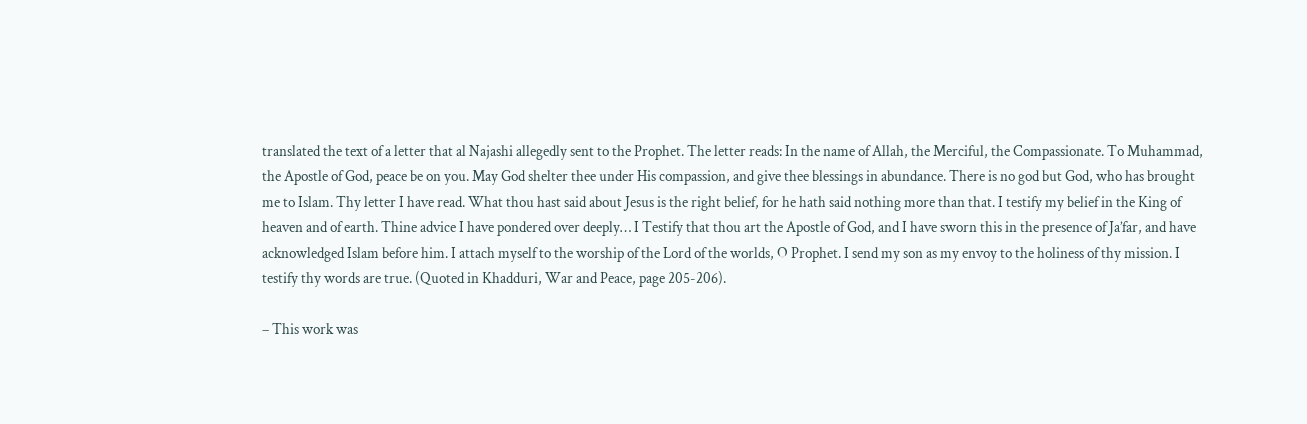translated the text of a letter that al Najashi allegedly sent to the Prophet. The letter reads: In the name of Allah, the Merciful, the Compassionate. To Muhammad, the Apostle of God, peace be on you. May God shelter thee under His compassion, and give thee blessings in abundance. There is no god but God, who has brought me to Islam. Thy letter I have read. What thou hast said about Jesus is the right belief, for he hath said nothing more than that. I testify my belief in the King of heaven and of earth. Thine advice I have pondered over deeply… I Testify that thou art the Apostle of God, and I have sworn this in the presence of Ja’far, and have acknowledged Islam before him. I attach myself to the worship of the Lord of the worlds, O Prophet. I send my son as my envoy to the holiness of thy mission. I testify thy words are true. (Quoted in Khadduri, War and Peace, page 205-206).

– This work was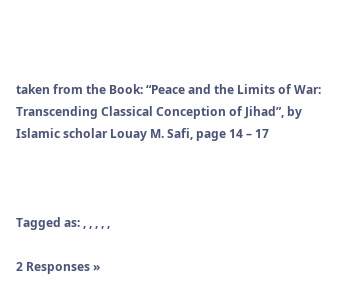taken from the Book: “Peace and the Limits of War: Transcending Classical Conception of Jihad”, by Islamic scholar Louay M. Safi, page 14 – 17



Tagged as: , , , , ,

2 Responses »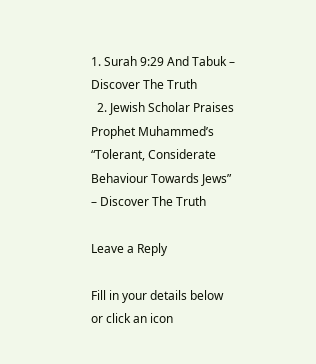1. Surah 9:29 And Tabuk – Discover The Truth
  2. Jewish Scholar Praises Prophet Muhammed’s “Tolerant, Considerate Behaviour Towards Jews” – Discover The Truth

Leave a Reply

Fill in your details below or click an icon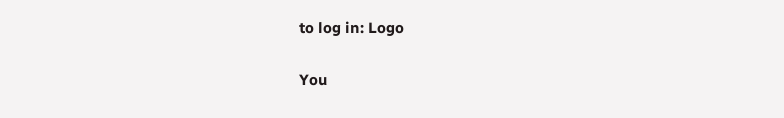to log in: Logo

You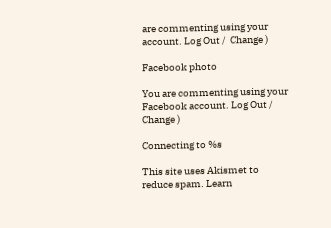are commenting using your account. Log Out /  Change )

Facebook photo

You are commenting using your Facebook account. Log Out /  Change )

Connecting to %s

This site uses Akismet to reduce spam. Learn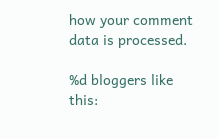how your comment data is processed.

%d bloggers like this: